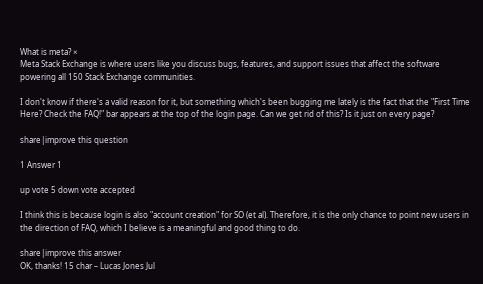What is meta? ×
Meta Stack Exchange is where users like you discuss bugs, features, and support issues that affect the software powering all 150 Stack Exchange communities.

I don't know if there's a valid reason for it, but something which's been bugging me lately is the fact that the "First Time Here? Check the FAQ!" bar appears at the top of the login page. Can we get rid of this? Is it just on every page?

share|improve this question

1 Answer 1

up vote 5 down vote accepted

I think this is because login is also "account creation" for SO (et al). Therefore, it is the only chance to point new users in the direction of FAQ, which I believe is a meaningful and good thing to do.

share|improve this answer
OK, thanks! 15 char – Lucas Jones Jul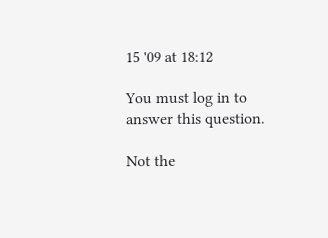15 '09 at 18:12

You must log in to answer this question.

Not the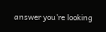answer you're looking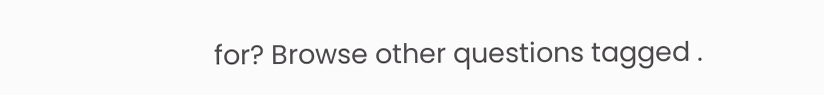for? Browse other questions tagged .